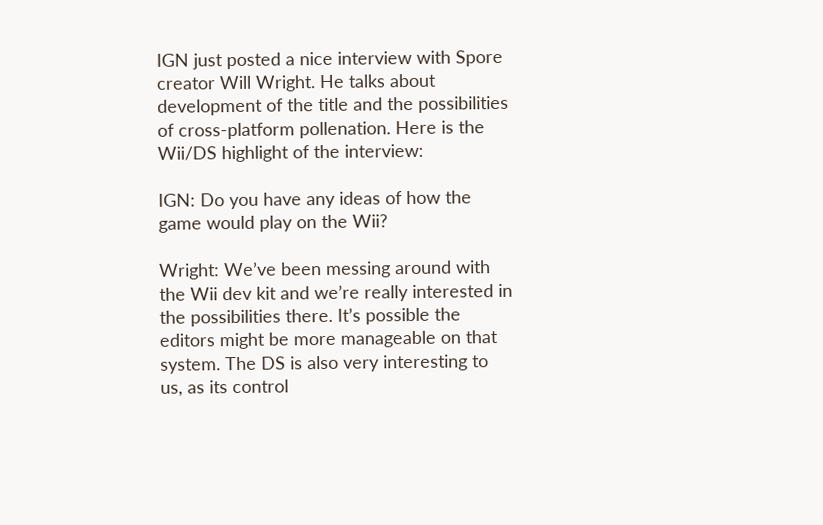IGN just posted a nice interview with Spore creator Will Wright. He talks about development of the title and the possibilities of cross-platform pollenation. Here is the Wii/DS highlight of the interview:

IGN: Do you have any ideas of how the game would play on the Wii?

Wright: We’ve been messing around with the Wii dev kit and we’re really interested in the possibilities there. It’s possible the editors might be more manageable on that system. The DS is also very interesting to us, as its control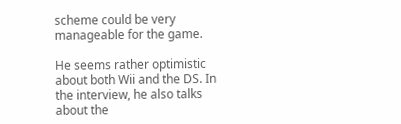scheme could be very manageable for the game.

He seems rather optimistic about both Wii and the DS. In the interview, he also talks about the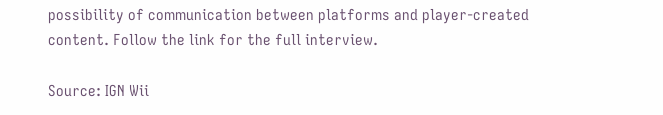possibility of communication between platforms and player-created content. Follow the link for the full interview.

Source: IGN Wii